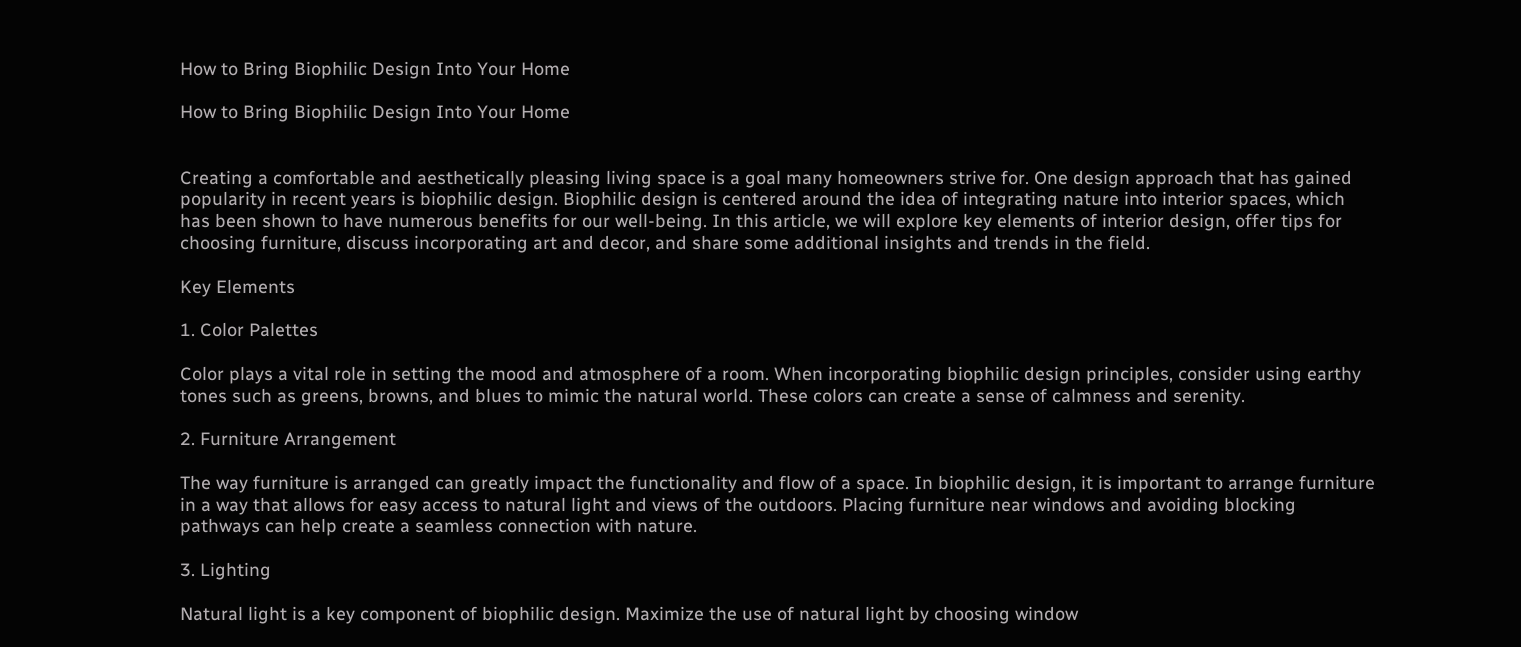How to Bring Biophilic Design Into Your Home

How to Bring Biophilic Design Into Your Home


Creating a comfortable and aesthetically pleasing living space is a goal many homeowners strive for. One design approach that has gained popularity in recent years is biophilic design. Biophilic design is centered around the idea of integrating nature into interior spaces, which has been shown to have numerous benefits for our well-being. In this article, we will explore key elements of interior design, offer tips for choosing furniture, discuss incorporating art and decor, and share some additional insights and trends in the field.

Key Elements

1. Color Palettes

Color plays a vital role in setting the mood and atmosphere of a room. When incorporating biophilic design principles, consider using earthy tones such as greens, browns, and blues to mimic the natural world. These colors can create a sense of calmness and serenity.

2. Furniture Arrangement

The way furniture is arranged can greatly impact the functionality and flow of a space. In biophilic design, it is important to arrange furniture in a way that allows for easy access to natural light and views of the outdoors. Placing furniture near windows and avoiding blocking pathways can help create a seamless connection with nature.

3. Lighting

Natural light is a key component of biophilic design. Maximize the use of natural light by choosing window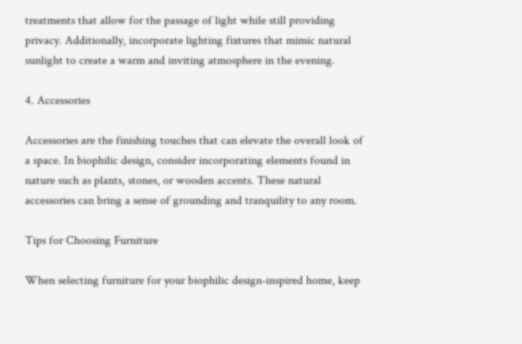treatments that allow for the passage of light while still providing privacy. Additionally, incorporate lighting fixtures that mimic natural sunlight to create a warm and inviting atmosphere in the evening.

4. Accessories

Accessories are the finishing touches that can elevate the overall look of a space. In biophilic design, consider incorporating elements found in nature such as plants, stones, or wooden accents. These natural accessories can bring a sense of grounding and tranquility to any room.

Tips for Choosing Furniture

When selecting furniture for your biophilic design-inspired home, keep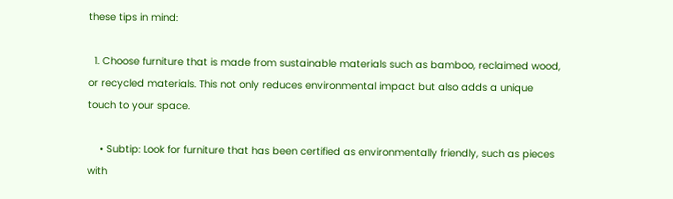these tips in mind:

  1. Choose furniture that is made from sustainable materials such as bamboo, reclaimed wood, or recycled materials. This not only reduces environmental impact but also adds a unique touch to your space.

    • Subtip: Look for furniture that has been certified as environmentally friendly, such as pieces with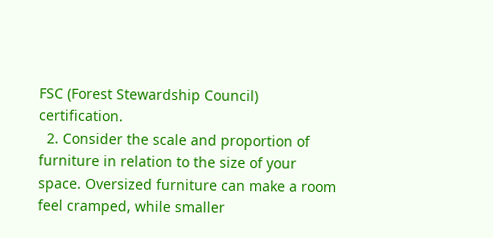FSC (Forest Stewardship Council) certification.
  2. Consider the scale and proportion of furniture in relation to the size of your space. Oversized furniture can make a room feel cramped, while smaller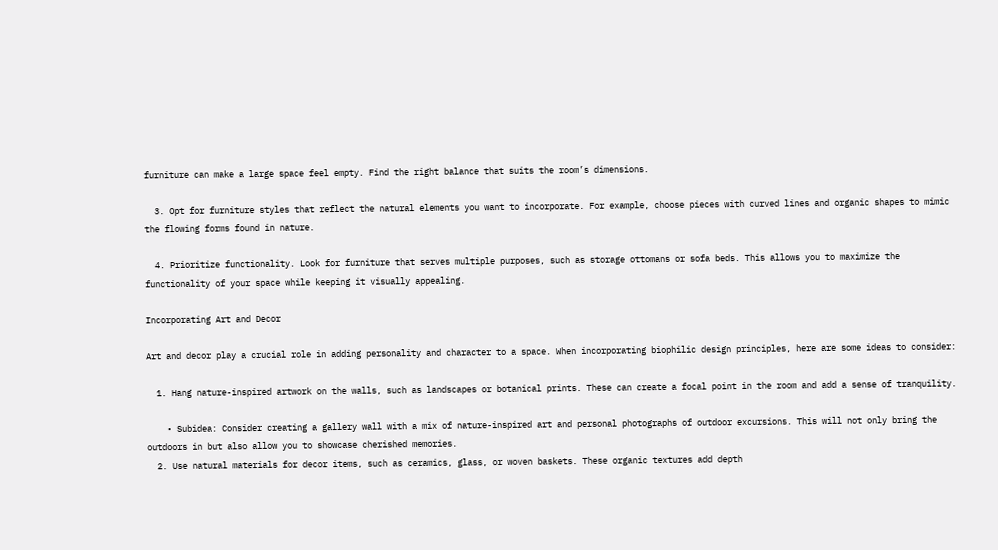furniture can make a large space feel empty. Find the right balance that suits the room’s dimensions.

  3. Opt for furniture styles that reflect the natural elements you want to incorporate. For example, choose pieces with curved lines and organic shapes to mimic the flowing forms found in nature.

  4. Prioritize functionality. Look for furniture that serves multiple purposes, such as storage ottomans or sofa beds. This allows you to maximize the functionality of your space while keeping it visually appealing.

Incorporating Art and Decor

Art and decor play a crucial role in adding personality and character to a space. When incorporating biophilic design principles, here are some ideas to consider:

  1. Hang nature-inspired artwork on the walls, such as landscapes or botanical prints. These can create a focal point in the room and add a sense of tranquility.

    • Subidea: Consider creating a gallery wall with a mix of nature-inspired art and personal photographs of outdoor excursions. This will not only bring the outdoors in but also allow you to showcase cherished memories.
  2. Use natural materials for decor items, such as ceramics, glass, or woven baskets. These organic textures add depth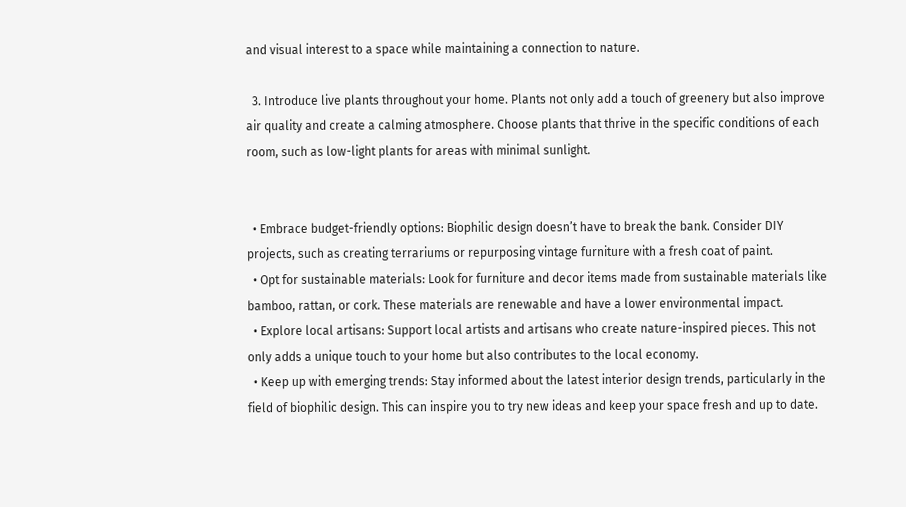and visual interest to a space while maintaining a connection to nature.

  3. Introduce live plants throughout your home. Plants not only add a touch of greenery but also improve air quality and create a calming atmosphere. Choose plants that thrive in the specific conditions of each room, such as low-light plants for areas with minimal sunlight.


  • Embrace budget-friendly options: Biophilic design doesn’t have to break the bank. Consider DIY projects, such as creating terrariums or repurposing vintage furniture with a fresh coat of paint.
  • Opt for sustainable materials: Look for furniture and decor items made from sustainable materials like bamboo, rattan, or cork. These materials are renewable and have a lower environmental impact.
  • Explore local artisans: Support local artists and artisans who create nature-inspired pieces. This not only adds a unique touch to your home but also contributes to the local economy.
  • Keep up with emerging trends: Stay informed about the latest interior design trends, particularly in the field of biophilic design. This can inspire you to try new ideas and keep your space fresh and up to date.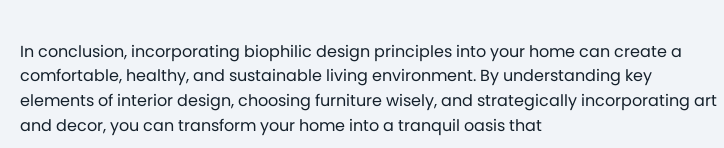In conclusion, incorporating biophilic design principles into your home can create a comfortable, healthy, and sustainable living environment. By understanding key elements of interior design, choosing furniture wisely, and strategically incorporating art and decor, you can transform your home into a tranquil oasis that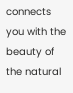connects you with the beauty of the natural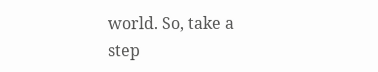world. So, take a step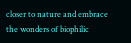closer to nature and embrace the wonders of biophilic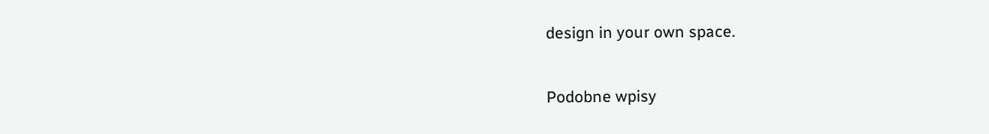design in your own space.

Podobne wpisy